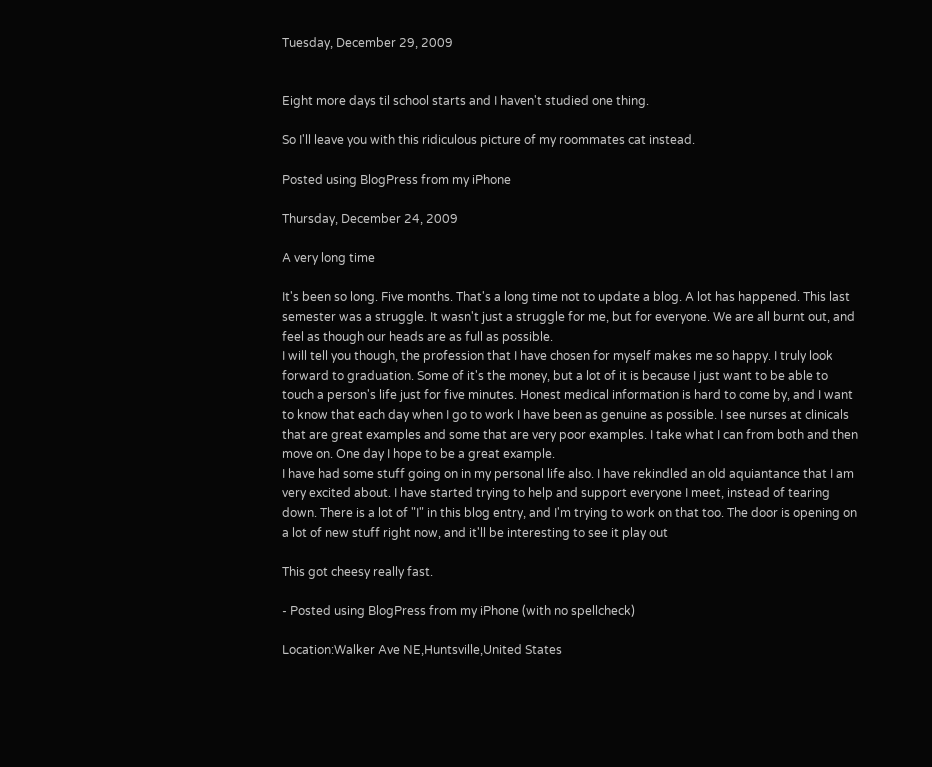Tuesday, December 29, 2009


Eight more days til school starts and I haven't studied one thing.

So I'll leave you with this ridiculous picture of my roommates cat instead.

Posted using BlogPress from my iPhone

Thursday, December 24, 2009

A very long time

It's been so long. Five months. That's a long time not to update a blog. A lot has happened. This last semester was a struggle. It wasn't just a struggle for me, but for everyone. We are all burnt out, and feel as though our heads are as full as possible.
I will tell you though, the profession that I have chosen for myself makes me so happy. I truly look forward to graduation. Some of it's the money, but a lot of it is because I just want to be able to touch a person's life just for five minutes. Honest medical information is hard to come by, and I want to know that each day when I go to work I have been as genuine as possible. I see nurses at clinicals that are great examples and some that are very poor examples. I take what I can from both and then move on. One day I hope to be a great example.
I have had some stuff going on in my personal life also. I have rekindled an old aquiantance that I am very excited about. I have started trying to help and support everyone I meet, instead of tearing down. There is a lot of "I" in this blog entry, and I'm trying to work on that too. The door is opening on a lot of new stuff right now, and it'll be interesting to see it play out

This got cheesy really fast.

- Posted using BlogPress from my iPhone (with no spellcheck)

Location:Walker Ave NE,Huntsville,United States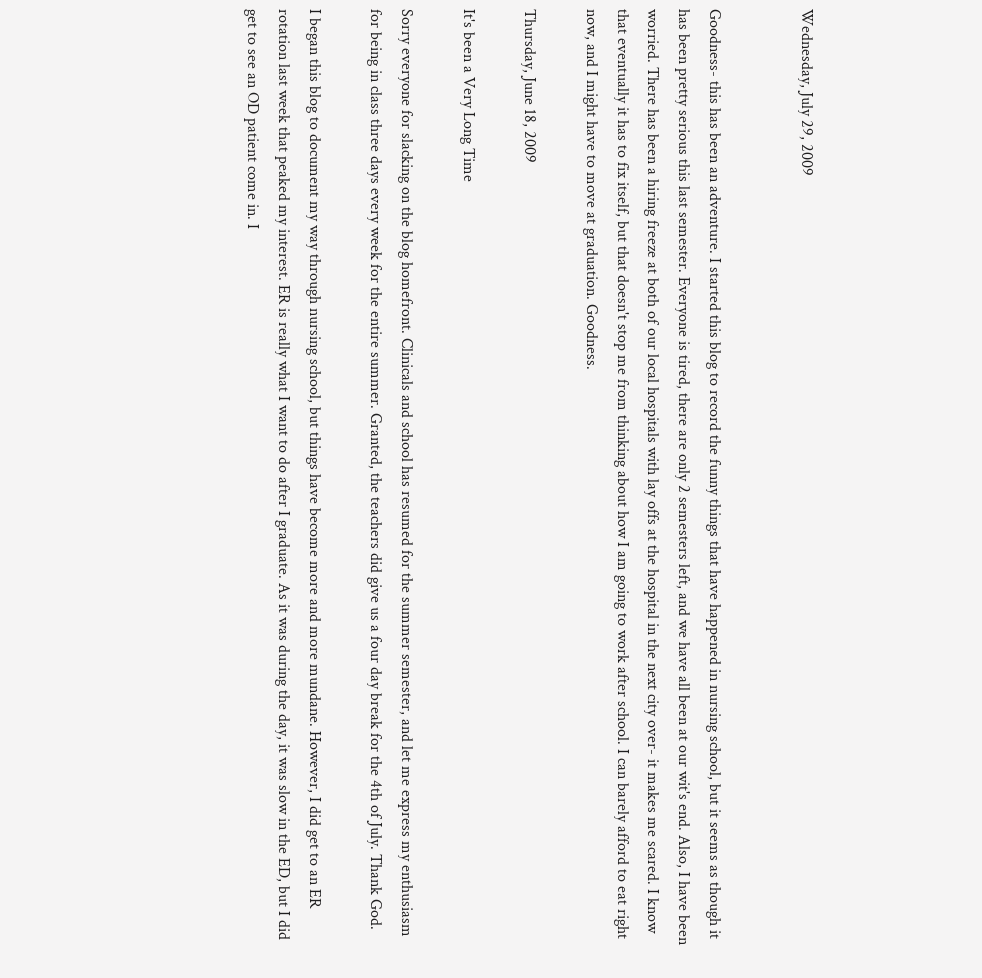Wednesday, July 29, 2009


Goodness- this has been an adventure. I started this blog to record the funny things that have happened in nursing school, but it seems as though it has been pretty serious this last semester. Everyone is tired, there are only 2 semesters left, and we have all been at our wit's end. Also, I have been worried. There has been a hiring freeze at both of our local hospitals with lay offs at the hospital in the next city over- it makes me scared. I know that eventually it has to fix itself, but that doesn't stop me from thinking about how I am going to work after school. I can barely afford to eat right now, and I might have to move at graduation. Goodness.

Thursday, June 18, 2009

It's been a Very Long Time

Sorry everyone for slacking on the blog homefront. Clinicals and school has resumed for the summer semester, and let me express my enthusiasm for being in class three days every week for the entire summer. Granted, the teachers did give us a four day break for the 4th of July. Thank God.

I began this blog to document my way through nursing school, but things have become more and more mundane. However, I did get to an ER rotation last week that peaked my interest. ER is really what I want to do after I graduate. As it was during the day, it was slow in the ED, but I did get to see an OD patient come in. I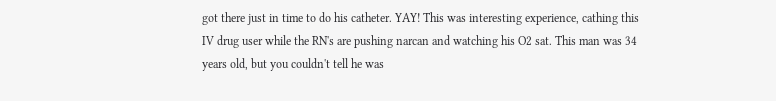got there just in time to do his catheter. YAY! This was interesting experience, cathing this IV drug user while the RN's are pushing narcan and watching his O2 sat. This man was 34 years old, but you couldn't tell he was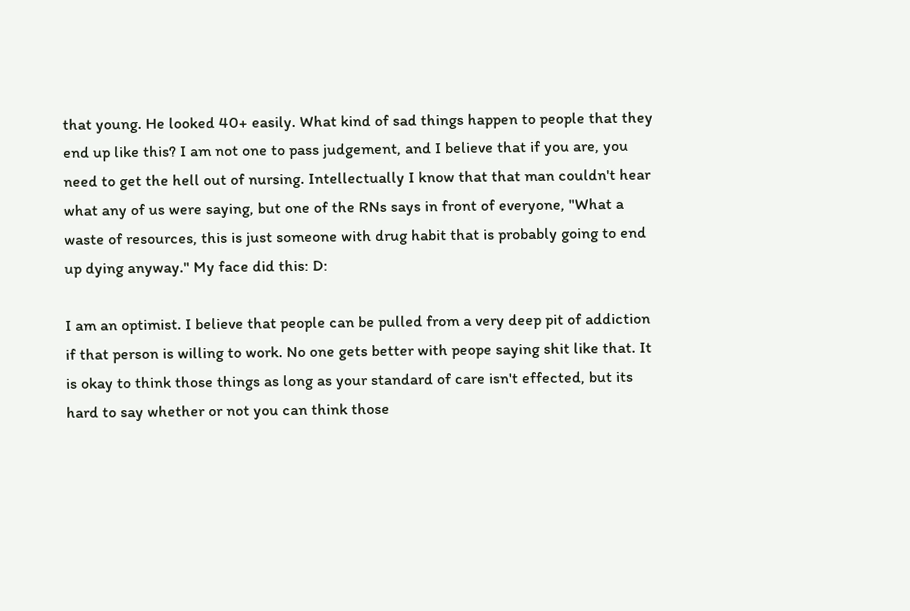that young. He looked 40+ easily. What kind of sad things happen to people that they end up like this? I am not one to pass judgement, and I believe that if you are, you need to get the hell out of nursing. Intellectually I know that that man couldn't hear what any of us were saying, but one of the RNs says in front of everyone, "What a waste of resources, this is just someone with drug habit that is probably going to end up dying anyway." My face did this: D:

I am an optimist. I believe that people can be pulled from a very deep pit of addiction if that person is willing to work. No one gets better with peope saying shit like that. It is okay to think those things as long as your standard of care isn't effected, but its hard to say whether or not you can think those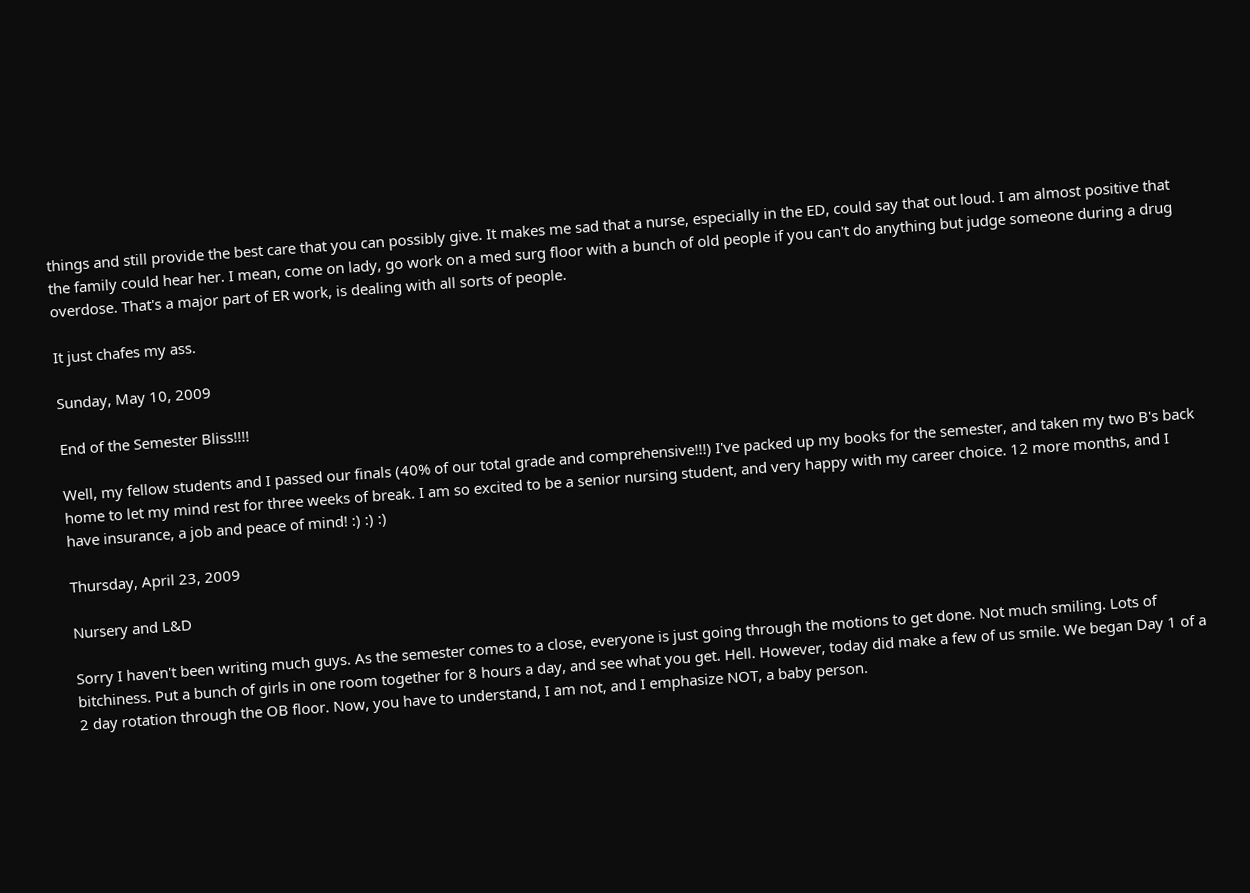things and still provide the best care that you can possibly give. It makes me sad that a nurse, especially in the ED, could say that out loud. I am almost positive that the family could hear her. I mean, come on lady, go work on a med surg floor with a bunch of old people if you can't do anything but judge someone during a drug overdose. That's a major part of ER work, is dealing with all sorts of people.

It just chafes my ass.

Sunday, May 10, 2009

End of the Semester Bliss!!!!

Well, my fellow students and I passed our finals (40% of our total grade and comprehensive!!!) I've packed up my books for the semester, and taken my two B's back home to let my mind rest for three weeks of break. I am so excited to be a senior nursing student, and very happy with my career choice. 12 more months, and I have insurance, a job and peace of mind! :) :) :)

Thursday, April 23, 2009

Nursery and L&D

Sorry I haven't been writing much guys. As the semester comes to a close, everyone is just going through the motions to get done. Not much smiling. Lots of bitchiness. Put a bunch of girls in one room together for 8 hours a day, and see what you get. Hell. However, today did make a few of us smile. We began Day 1 of a 2 day rotation through the OB floor. Now, you have to understand, I am not, and I emphasize NOT, a baby person.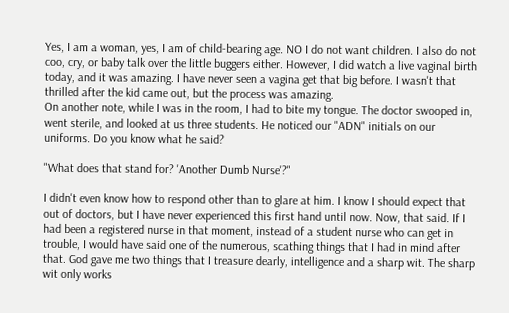Yes, I am a woman, yes, I am of child-bearing age. NO I do not want children. I also do not coo, cry, or baby talk over the little buggers either. However, I did watch a live vaginal birth today, and it was amazing. I have never seen a vagina get that big before. I wasn't that thrilled after the kid came out, but the process was amazing.
On another note, while I was in the room, I had to bite my tongue. The doctor swooped in, went sterile, and looked at us three students. He noticed our "ADN" initials on our uniforms. Do you know what he said?

"What does that stand for? 'Another Dumb Nurse'?"

I didn't even know how to respond other than to glare at him. I know I should expect that out of doctors, but I have never experienced this first hand until now. Now, that said. If I had been a registered nurse in that moment, instead of a student nurse who can get in trouble, I would have said one of the numerous, scathing things that I had in mind after that. God gave me two things that I treasure dearly, intelligence and a sharp wit. The sharp wit only works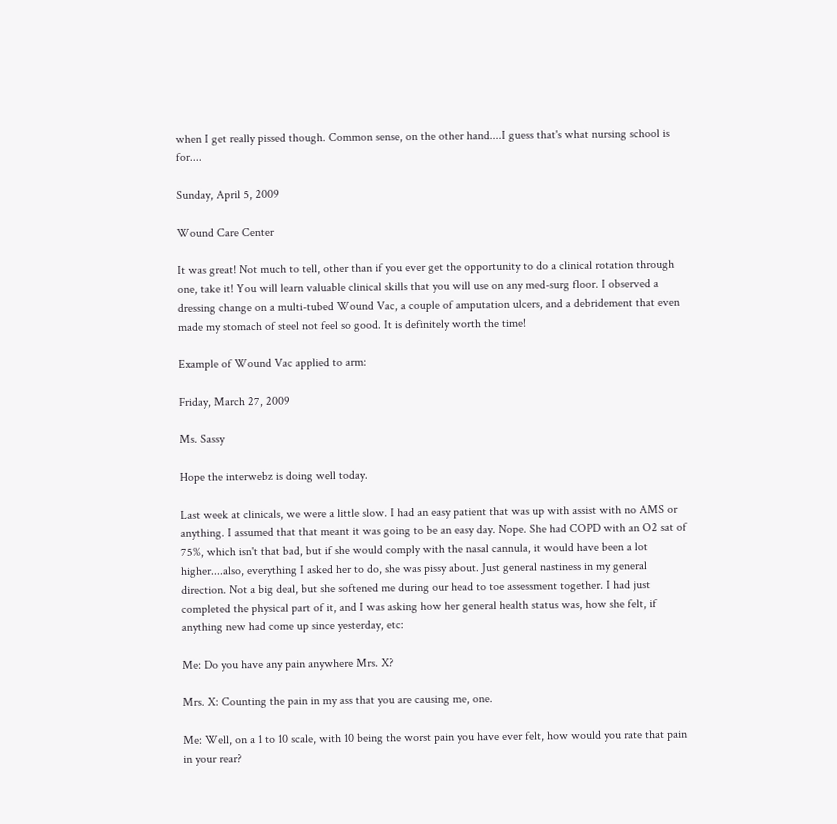when I get really pissed though. Common sense, on the other hand....I guess that's what nursing school is for....

Sunday, April 5, 2009

Wound Care Center

It was great! Not much to tell, other than if you ever get the opportunity to do a clinical rotation through one, take it! You will learn valuable clinical skills that you will use on any med-surg floor. I observed a dressing change on a multi-tubed Wound Vac, a couple of amputation ulcers, and a debridement that even made my stomach of steel not feel so good. It is definitely worth the time!

Example of Wound Vac applied to arm:

Friday, March 27, 2009

Ms. Sassy

Hope the interwebz is doing well today.

Last week at clinicals, we were a little slow. I had an easy patient that was up with assist with no AMS or anything. I assumed that that meant it was going to be an easy day. Nope. She had COPD with an O2 sat of 75%, which isn't that bad, but if she would comply with the nasal cannula, it would have been a lot higher....also, everything I asked her to do, she was pissy about. Just general nastiness in my general direction. Not a big deal, but she softened me during our head to toe assessment together. I had just completed the physical part of it, and I was asking how her general health status was, how she felt, if anything new had come up since yesterday, etc:

Me: Do you have any pain anywhere Mrs. X?

Mrs. X: Counting the pain in my ass that you are causing me, one.

Me: Well, on a 1 to 10 scale, with 10 being the worst pain you have ever felt, how would you rate that pain in your rear?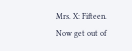Mrs. X: Fifteen. Now get out of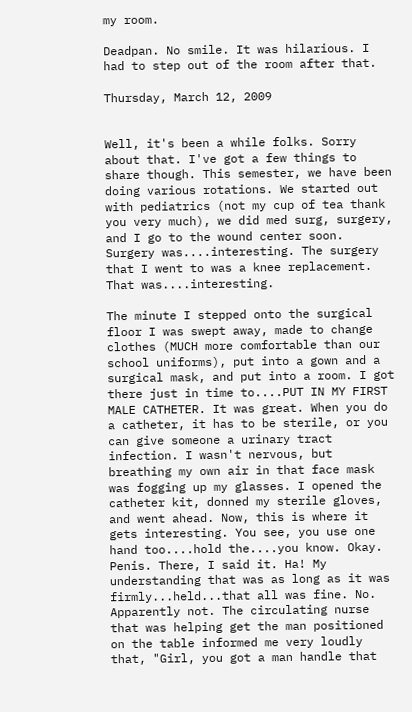my room.

Deadpan. No smile. It was hilarious. I had to step out of the room after that.

Thursday, March 12, 2009


Well, it's been a while folks. Sorry about that. I've got a few things to share though. This semester, we have been doing various rotations. We started out with pediatrics (not my cup of tea thank you very much), we did med surg, surgery, and I go to the wound center soon. Surgery was....interesting. The surgery that I went to was a knee replacement. That was....interesting.

The minute I stepped onto the surgical floor I was swept away, made to change clothes (MUCH more comfortable than our school uniforms), put into a gown and a surgical mask, and put into a room. I got there just in time to....PUT IN MY FIRST MALE CATHETER. It was great. When you do a catheter, it has to be sterile, or you can give someone a urinary tract infection. I wasn't nervous, but breathing my own air in that face mask was fogging up my glasses. I opened the catheter kit, donned my sterile gloves, and went ahead. Now, this is where it gets interesting. You see, you use one hand too....hold the....you know. Okay. Penis. There, I said it. Ha! My understanding that was as long as it was firmly...held...that all was fine. No. Apparently not. The circulating nurse that was helping get the man positioned on the table informed me very loudly that, "Girl, you got a man handle that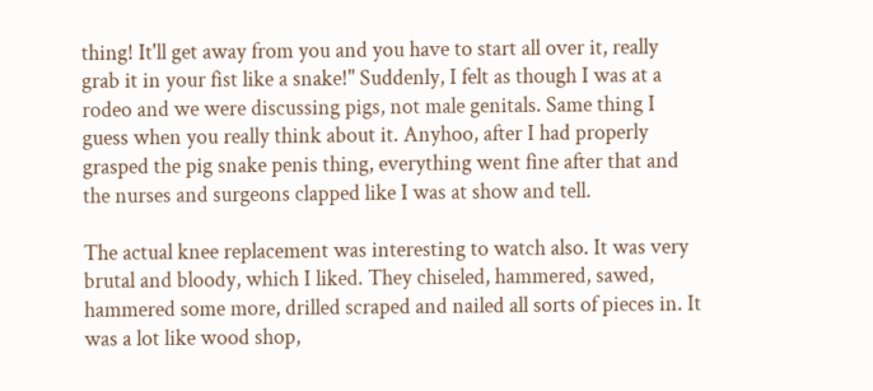thing! It'll get away from you and you have to start all over it, really grab it in your fist like a snake!" Suddenly, I felt as though I was at a rodeo and we were discussing pigs, not male genitals. Same thing I guess when you really think about it. Anyhoo, after I had properly grasped the pig snake penis thing, everything went fine after that and the nurses and surgeons clapped like I was at show and tell.

The actual knee replacement was interesting to watch also. It was very brutal and bloody, which I liked. They chiseled, hammered, sawed, hammered some more, drilled scraped and nailed all sorts of pieces in. It was a lot like wood shop,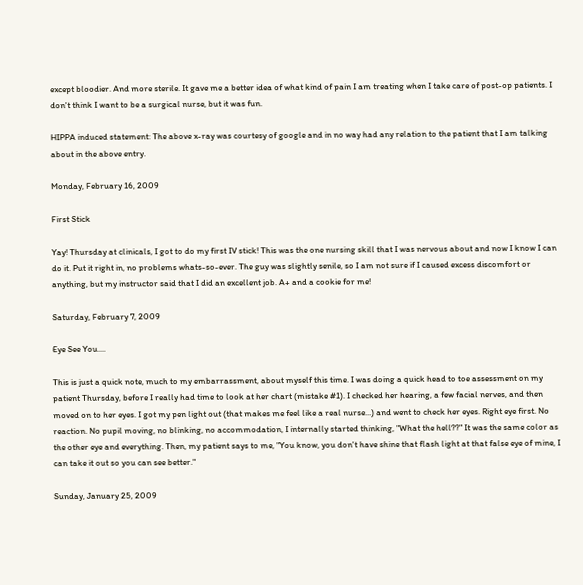except bloodier. And more sterile. It gave me a better idea of what kind of pain I am treating when I take care of post-op patients. I don't think I want to be a surgical nurse, but it was fun.

HIPPA induced statement: The above x-ray was courtesy of google and in no way had any relation to the patient that I am talking about in the above entry.

Monday, February 16, 2009

First Stick

Yay! Thursday at clinicals, I got to do my first IV stick! This was the one nursing skill that I was nervous about and now I know I can do it. Put it right in, no problems whats-so-ever. The guy was slightly senile, so I am not sure if I caused excess discomfort or anything, but my instructor said that I did an excellent job. A+ and a cookie for me!

Saturday, February 7, 2009

Eye See You....

This is just a quick note, much to my embarrassment, about myself this time. I was doing a quick head to toe assessment on my patient Thursday, before I really had time to look at her chart (mistake #1). I checked her hearing, a few facial nerves, and then moved on to her eyes. I got my pen light out (that makes me feel like a real nurse...) and went to check her eyes. Right eye first. No reaction. No pupil moving, no blinking, no accommodation, I internally started thinking, "What the hell??" It was the same color as the other eye and everything. Then, my patient says to me, "You know, you don't have shine that flash light at that false eye of mine, I can take it out so you can see better."

Sunday, January 25, 2009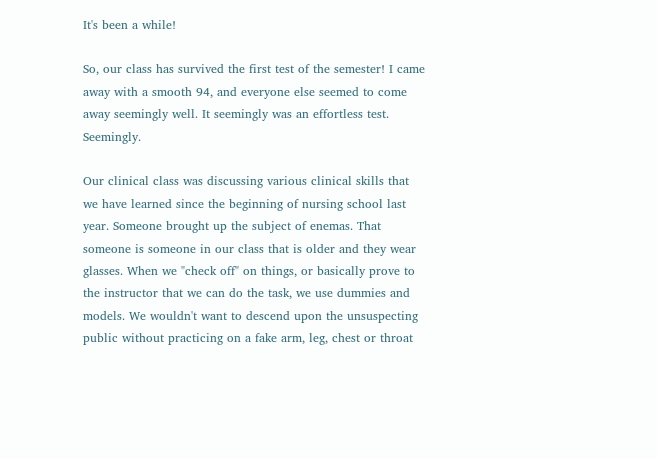It's been a while!

So, our class has survived the first test of the semester! I came away with a smooth 94, and everyone else seemed to come away seemingly well. It seemingly was an effortless test. Seemingly.

Our clinical class was discussing various clinical skills that we have learned since the beginning of nursing school last year. Someone brought up the subject of enemas. That someone is someone in our class that is older and they wear glasses. When we "check off" on things, or basically prove to the instructor that we can do the task, we use dummies and models. We wouldn't want to descend upon the unsuspecting public without practicing on a fake arm, leg, chest or throat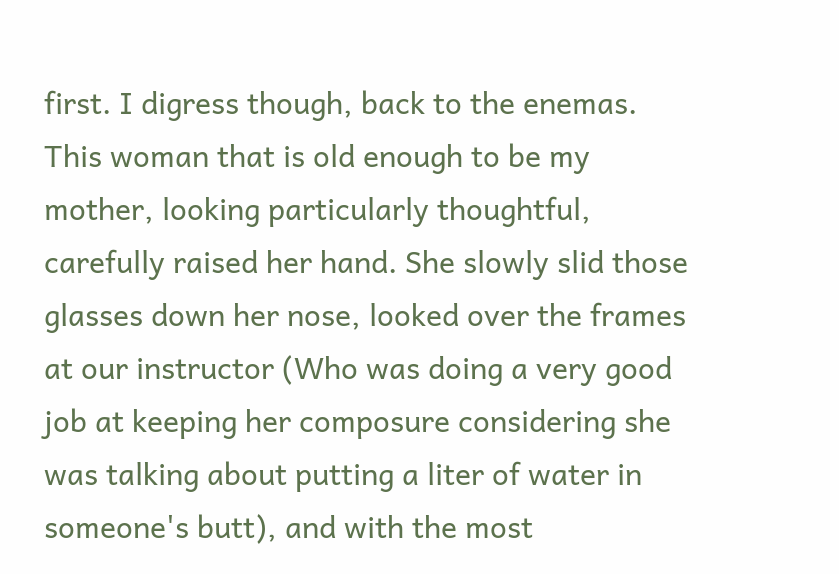first. I digress though, back to the enemas. This woman that is old enough to be my mother, looking particularly thoughtful, carefully raised her hand. She slowly slid those glasses down her nose, looked over the frames at our instructor (Who was doing a very good job at keeping her composure considering she was talking about putting a liter of water in someone's butt), and with the most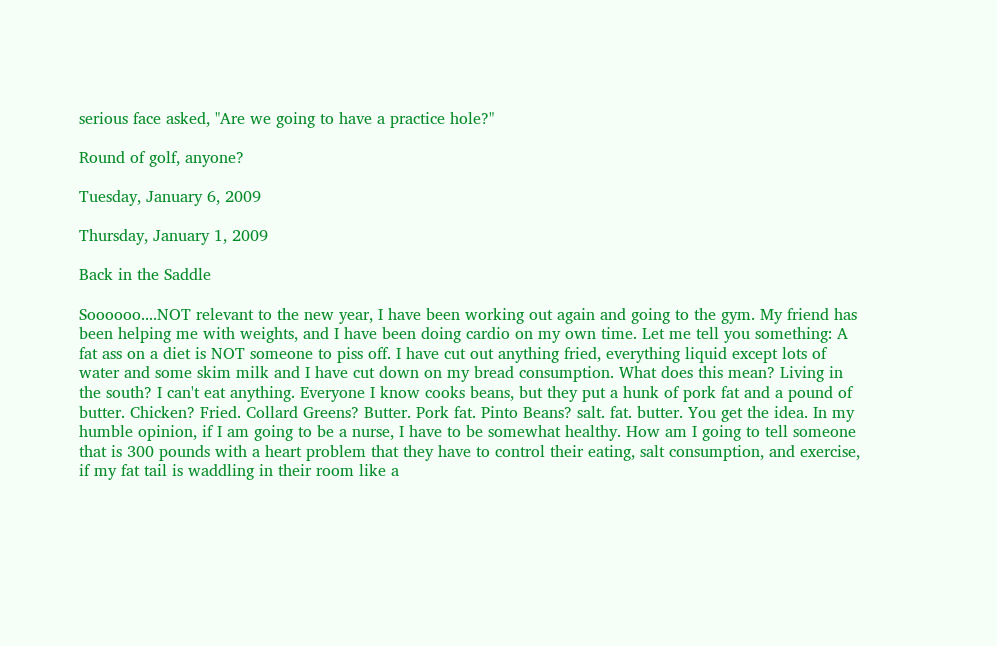serious face asked, "Are we going to have a practice hole?"

Round of golf, anyone?

Tuesday, January 6, 2009

Thursday, January 1, 2009

Back in the Saddle

Soooooo....NOT relevant to the new year, I have been working out again and going to the gym. My friend has been helping me with weights, and I have been doing cardio on my own time. Let me tell you something: A fat ass on a diet is NOT someone to piss off. I have cut out anything fried, everything liquid except lots of water and some skim milk and I have cut down on my bread consumption. What does this mean? Living in the south? I can't eat anything. Everyone I know cooks beans, but they put a hunk of pork fat and a pound of butter. Chicken? Fried. Collard Greens? Butter. Pork fat. Pinto Beans? salt. fat. butter. You get the idea. In my humble opinion, if I am going to be a nurse, I have to be somewhat healthy. How am I going to tell someone that is 300 pounds with a heart problem that they have to control their eating, salt consumption, and exercise, if my fat tail is waddling in their room like a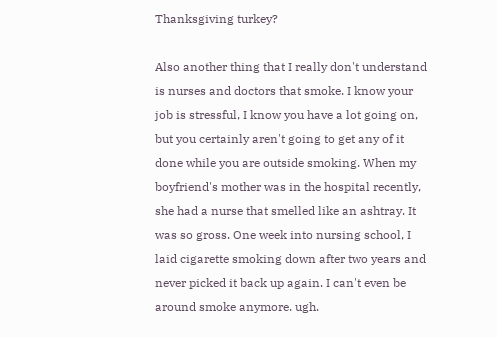Thanksgiving turkey?

Also another thing that I really don't understand is nurses and doctors that smoke. I know your job is stressful, I know you have a lot going on, but you certainly aren't going to get any of it done while you are outside smoking. When my boyfriend's mother was in the hospital recently, she had a nurse that smelled like an ashtray. It was so gross. One week into nursing school, I laid cigarette smoking down after two years and never picked it back up again. I can't even be around smoke anymore. ugh.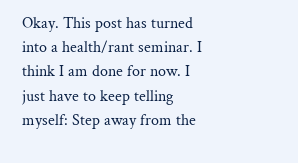Okay. This post has turned into a health/rant seminar. I think I am done for now. I just have to keep telling myself: Step away from the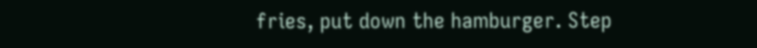fries, put down the hamburger. Step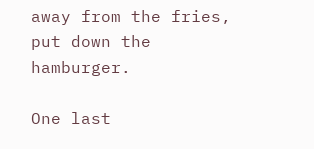away from the fries, put down the hamburger.

One last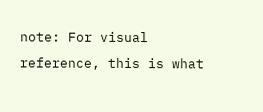note: For visual reference, this is what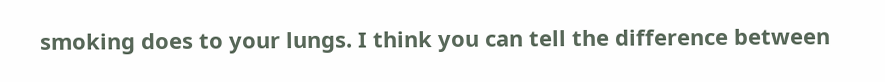smoking does to your lungs. I think you can tell the difference between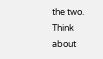the two. Think about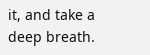it, and take a deep breath.